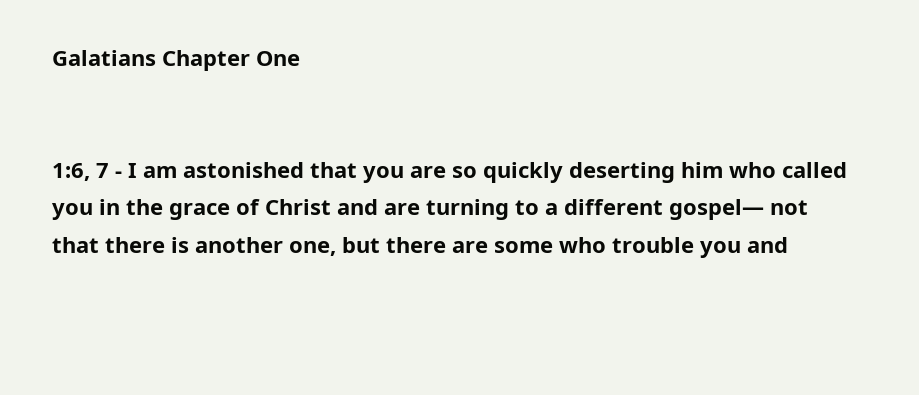Galatians Chapter One


1:6, 7 - I am astonished that you are so quickly deserting him who called you in the grace of Christ and are turning to a different gospel— not that there is another one, but there are some who trouble you and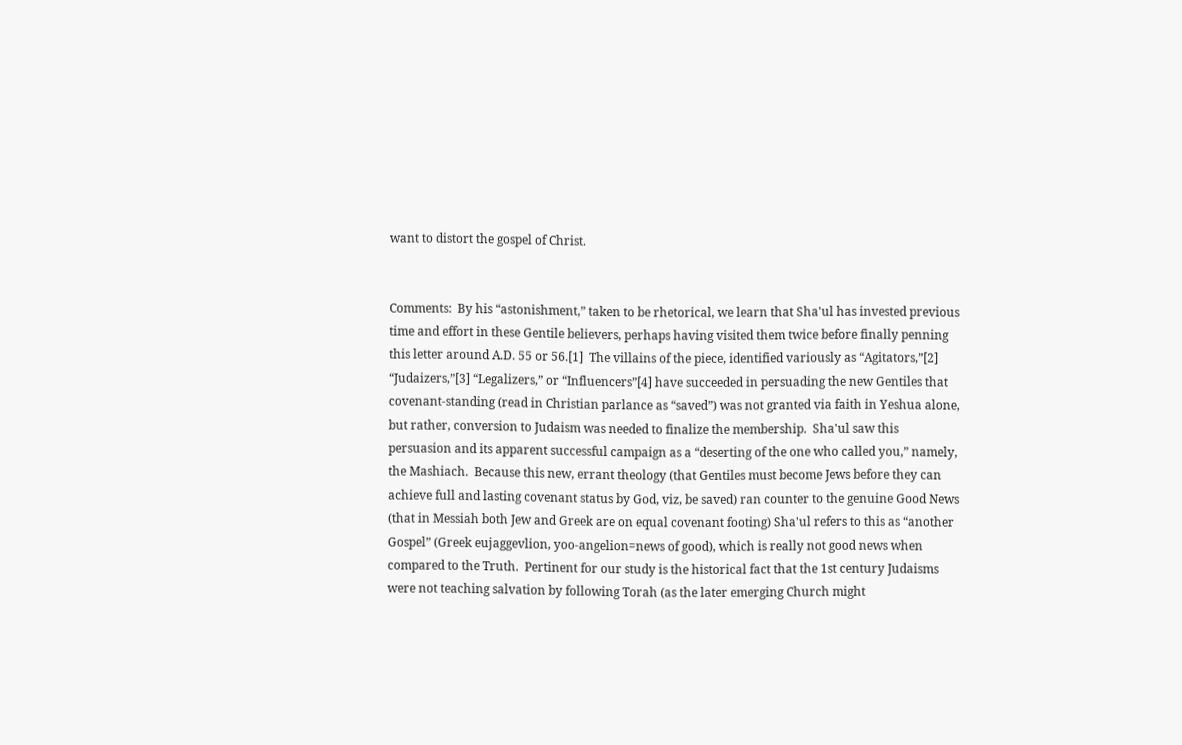want to distort the gospel of Christ.


Comments:  By his “astonishment,” taken to be rhetorical, we learn that Sha'ul has invested previous time and effort in these Gentile believers, perhaps having visited them twice before finally penning this letter around A.D. 55 or 56.[1]  The villains of the piece, identified variously as “Agitators,”[2] “Judaizers,”[3] “Legalizers,” or “Influencers”[4] have succeeded in persuading the new Gentiles that covenant-standing (read in Christian parlance as “saved”) was not granted via faith in Yeshua alone, but rather, conversion to Judaism was needed to finalize the membership.  Sha'ul saw this persuasion and its apparent successful campaign as a “deserting of the one who called you,” namely, the Mashiach.  Because this new, errant theology (that Gentiles must become Jews before they can achieve full and lasting covenant status by God, viz, be saved) ran counter to the genuine Good News (that in Messiah both Jew and Greek are on equal covenant footing) Sha'ul refers to this as “another Gospel” (Greek eujaggevlion, yoo-angelion=news of good), which is really not good news when compared to the Truth.  Pertinent for our study is the historical fact that the 1st century Judaisms were not teaching salvation by following Torah (as the later emerging Church might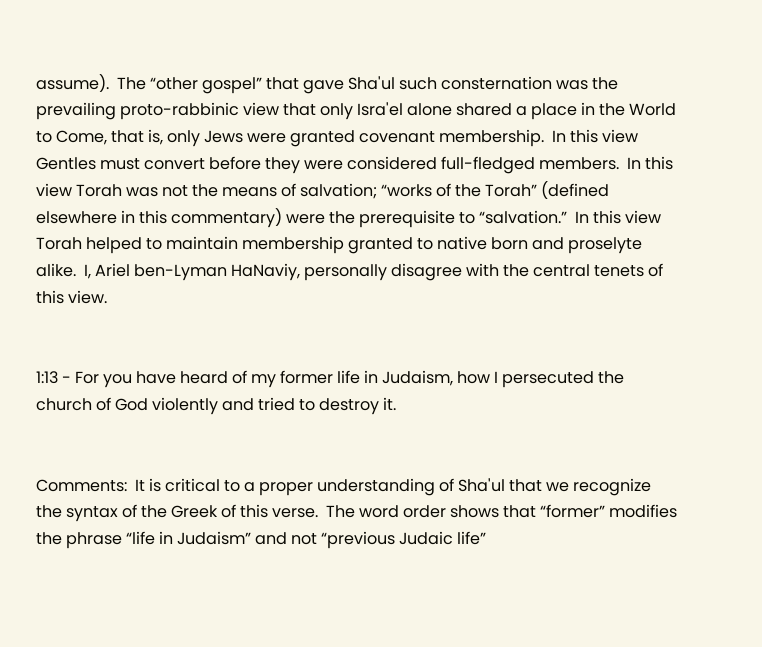assume).  The “other gospel” that gave Sha'ul such consternation was the prevailing proto-rabbinic view that only Isra'el alone shared a place in the World to Come, that is, only Jews were granted covenant membership.  In this view Gentles must convert before they were considered full-fledged members.  In this view Torah was not the means of salvation; “works of the Torah” (defined elsewhere in this commentary) were the prerequisite to “salvation.”  In this view Torah helped to maintain membership granted to native born and proselyte alike.  I, Ariel ben-Lyman HaNaviy, personally disagree with the central tenets of this view.


1:13 - For you have heard of my former life in Judaism, how I persecuted the church of God violently and tried to destroy it.


Comments:  It is critical to a proper understanding of Sha'ul that we recognize the syntax of the Greek of this verse.  The word order shows that “former” modifies the phrase “life in Judaism” and not “previous Judaic life”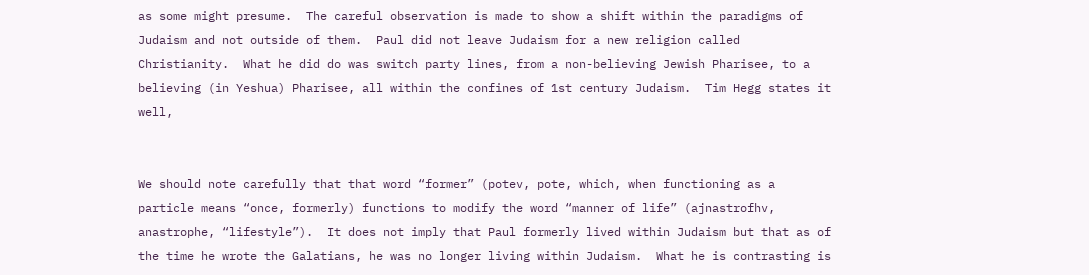as some might presume.  The careful observation is made to show a shift within the paradigms of Judaism and not outside of them.  Paul did not leave Judaism for a new religion called Christianity.  What he did do was switch party lines, from a non-believing Jewish Pharisee, to a believing (in Yeshua) Pharisee, all within the confines of 1st century Judaism.  Tim Hegg states it well,


We should note carefully that that word “former” (potev, pote, which, when functioning as a particle means “once, formerly) functions to modify the word “manner of life” (ajnastrofhv, anastrophe, “lifestyle”).  It does not imply that Paul formerly lived within Judaism but that as of the time he wrote the Galatians, he was no longer living within Judaism.  What he is contrasting is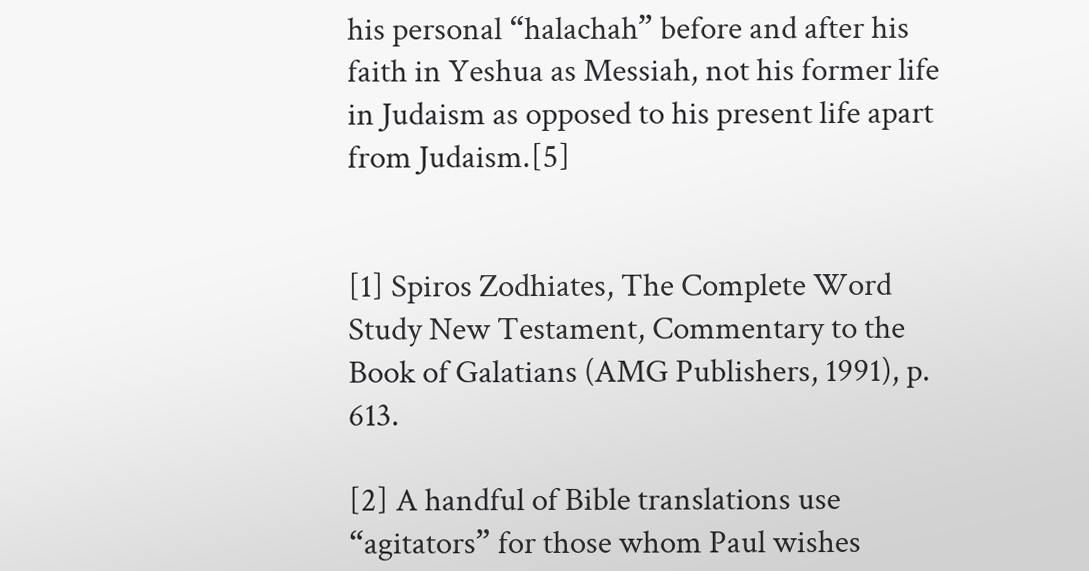his personal “halachah” before and after his faith in Yeshua as Messiah, not his former life in Judaism as opposed to his present life apart from Judaism.[5]


[1] Spiros Zodhiates, The Complete Word Study New Testament, Commentary to the Book of Galatians (AMG Publishers, 1991), p. 613.

[2] A handful of Bible translations use “agitators” for those whom Paul wishes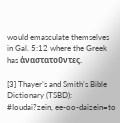would emasculate themselves in Gal. 5:12 where the Greek has ἀναστατοῦντες.

[3] Thayer’s and Smith’s Bible Dictionary (TSBD): #Ioudai?zein, ee-oo-daizein=to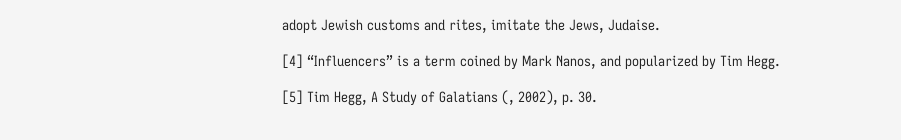adopt Jewish customs and rites, imitate the Jews, Judaise.

[4] “Influencers” is a term coined by Mark Nanos, and popularized by Tim Hegg.

[5] Tim Hegg, A Study of Galatians (, 2002), p. 30.